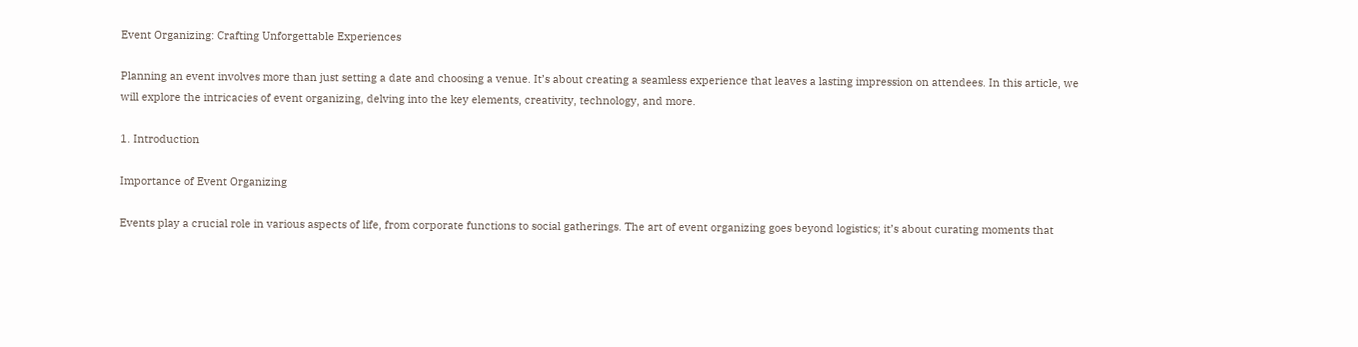Event Organizing: Crafting Unforgettable Experiences

Planning an event involves more than just setting a date and choosing a venue. It’s about creating a seamless experience that leaves a lasting impression on attendees. In this article, we will explore the intricacies of event organizing, delving into the key elements, creativity, technology, and more.

1. Introduction

Importance of Event Organizing

Events play a crucial role in various aspects of life, from corporate functions to social gatherings. The art of event organizing goes beyond logistics; it’s about curating moments that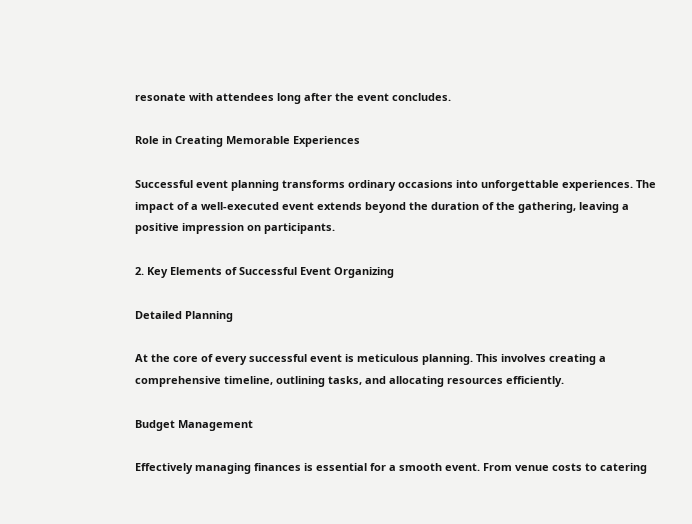resonate with attendees long after the event concludes.

Role in Creating Memorable Experiences

Successful event planning transforms ordinary occasions into unforgettable experiences. The impact of a well-executed event extends beyond the duration of the gathering, leaving a positive impression on participants.

2. Key Elements of Successful Event Organizing

Detailed Planning

At the core of every successful event is meticulous planning. This involves creating a comprehensive timeline, outlining tasks, and allocating resources efficiently.

Budget Management

Effectively managing finances is essential for a smooth event. From venue costs to catering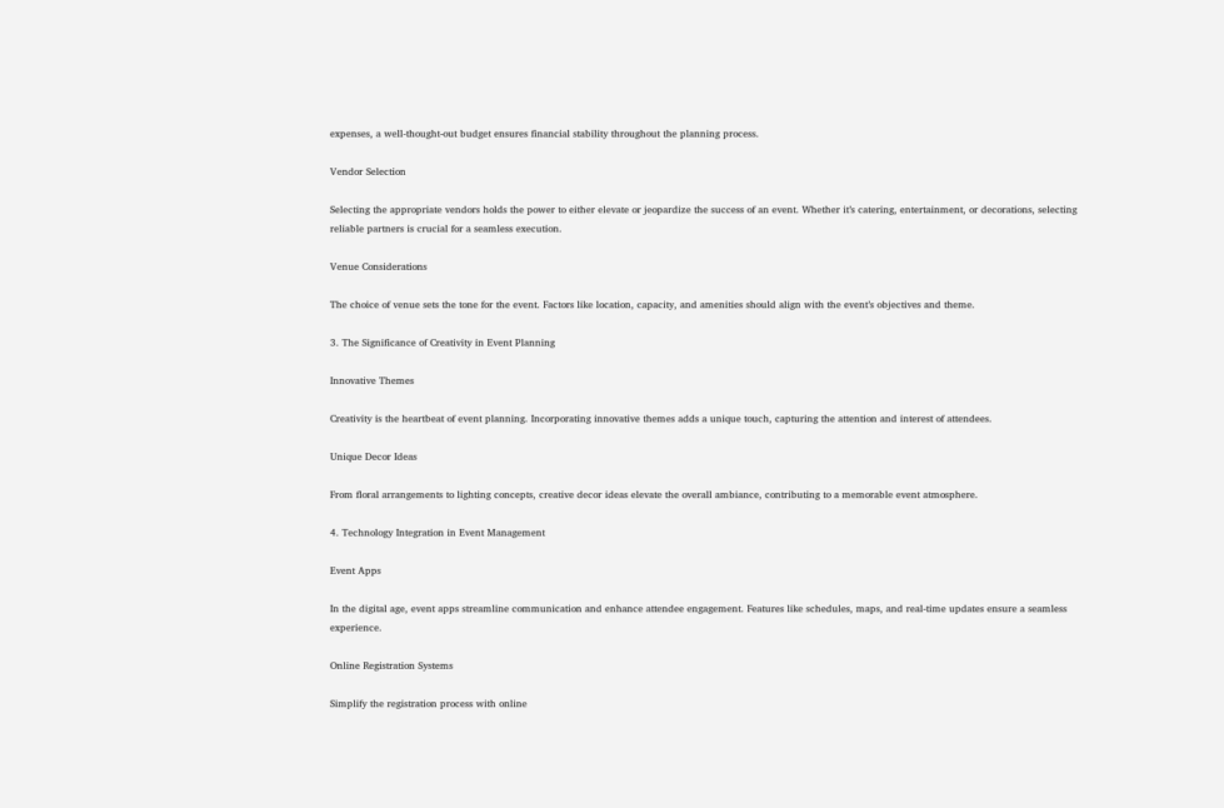expenses, a well-thought-out budget ensures financial stability throughout the planning process.

Vendor Selection

Selecting the appropriate vendors holds the power to either elevate or jeopardize the success of an event. Whether it’s catering, entertainment, or decorations, selecting reliable partners is crucial for a seamless execution.

Venue Considerations

The choice of venue sets the tone for the event. Factors like location, capacity, and amenities should align with the event’s objectives and theme.

3. The Significance of Creativity in Event Planning

Innovative Themes

Creativity is the heartbeat of event planning. Incorporating innovative themes adds a unique touch, capturing the attention and interest of attendees.

Unique Decor Ideas

From floral arrangements to lighting concepts, creative decor ideas elevate the overall ambiance, contributing to a memorable event atmosphere.

4. Technology Integration in Event Management

Event Apps

In the digital age, event apps streamline communication and enhance attendee engagement. Features like schedules, maps, and real-time updates ensure a seamless experience.

Online Registration Systems

Simplify the registration process with online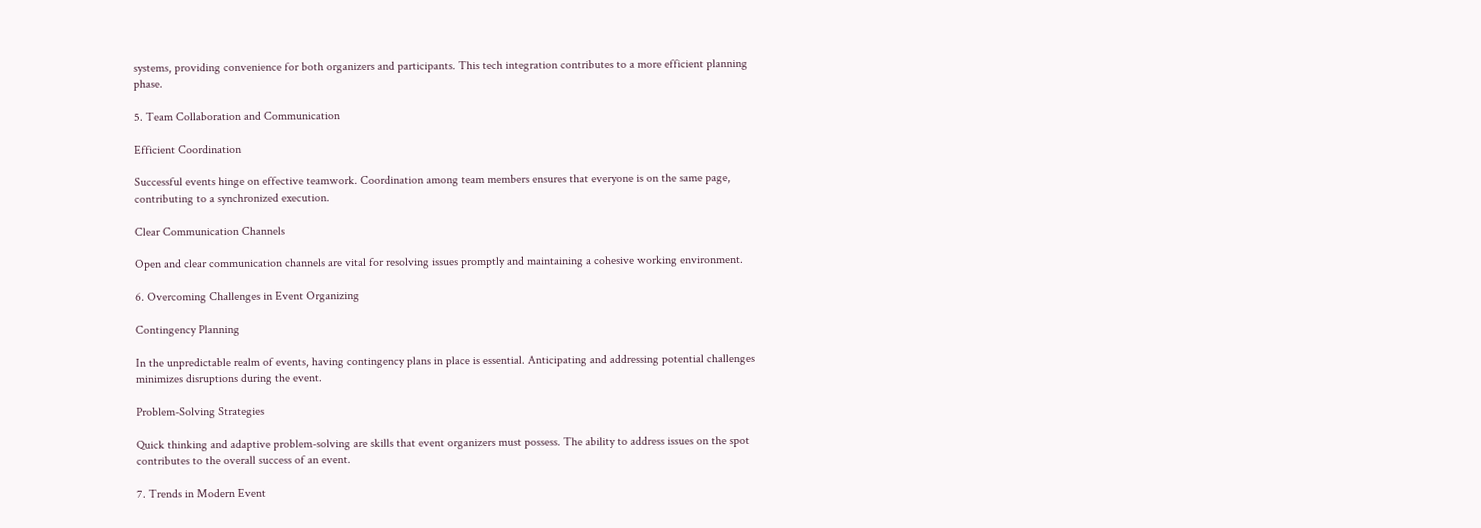systems, providing convenience for both organizers and participants. This tech integration contributes to a more efficient planning phase.

5. Team Collaboration and Communication

Efficient Coordination

Successful events hinge on effective teamwork. Coordination among team members ensures that everyone is on the same page, contributing to a synchronized execution.

Clear Communication Channels

Open and clear communication channels are vital for resolving issues promptly and maintaining a cohesive working environment.

6. Overcoming Challenges in Event Organizing

Contingency Planning

In the unpredictable realm of events, having contingency plans in place is essential. Anticipating and addressing potential challenges minimizes disruptions during the event.

Problem-Solving Strategies

Quick thinking and adaptive problem-solving are skills that event organizers must possess. The ability to address issues on the spot contributes to the overall success of an event.

7. Trends in Modern Event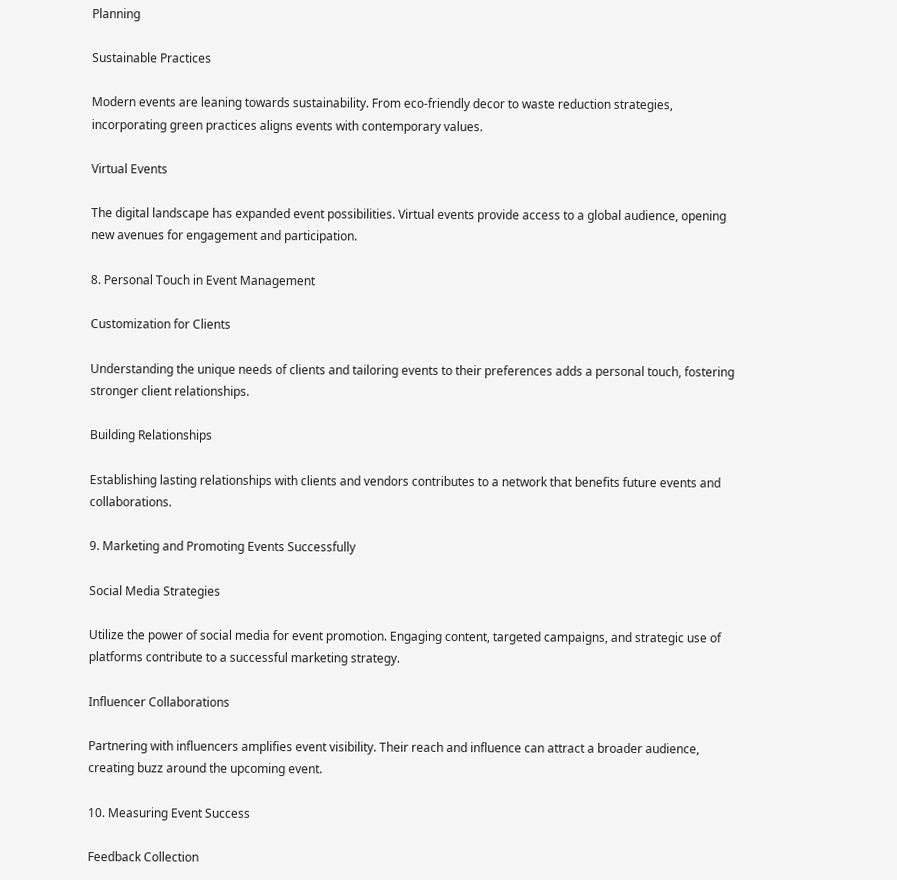Planning

Sustainable Practices

Modern events are leaning towards sustainability. From eco-friendly decor to waste reduction strategies, incorporating green practices aligns events with contemporary values.

Virtual Events

The digital landscape has expanded event possibilities. Virtual events provide access to a global audience, opening new avenues for engagement and participation.

8. Personal Touch in Event Management

Customization for Clients

Understanding the unique needs of clients and tailoring events to their preferences adds a personal touch, fostering stronger client relationships.

Building Relationships

Establishing lasting relationships with clients and vendors contributes to a network that benefits future events and collaborations.

9. Marketing and Promoting Events Successfully

Social Media Strategies

Utilize the power of social media for event promotion. Engaging content, targeted campaigns, and strategic use of platforms contribute to a successful marketing strategy.

Influencer Collaborations

Partnering with influencers amplifies event visibility. Their reach and influence can attract a broader audience, creating buzz around the upcoming event.

10. Measuring Event Success

Feedback Collection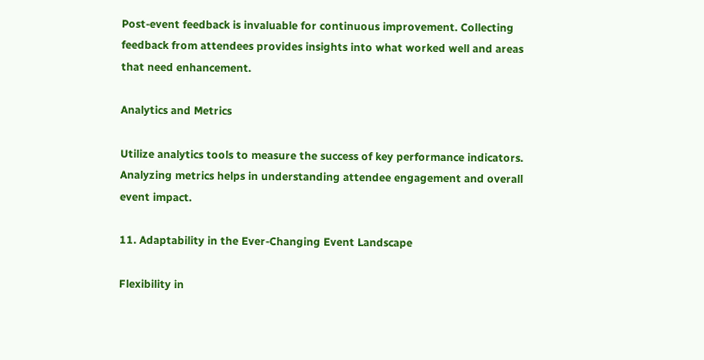Post-event feedback is invaluable for continuous improvement. Collecting feedback from attendees provides insights into what worked well and areas that need enhancement.

Analytics and Metrics

Utilize analytics tools to measure the success of key performance indicators. Analyzing metrics helps in understanding attendee engagement and overall event impact.

11. Adaptability in the Ever-Changing Event Landscape

Flexibility in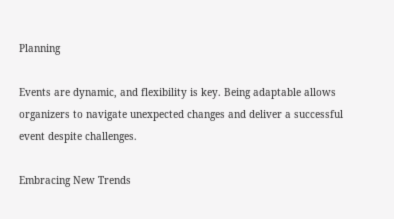Planning

Events are dynamic, and flexibility is key. Being adaptable allows organizers to navigate unexpected changes and deliver a successful event despite challenges.

Embracing New Trends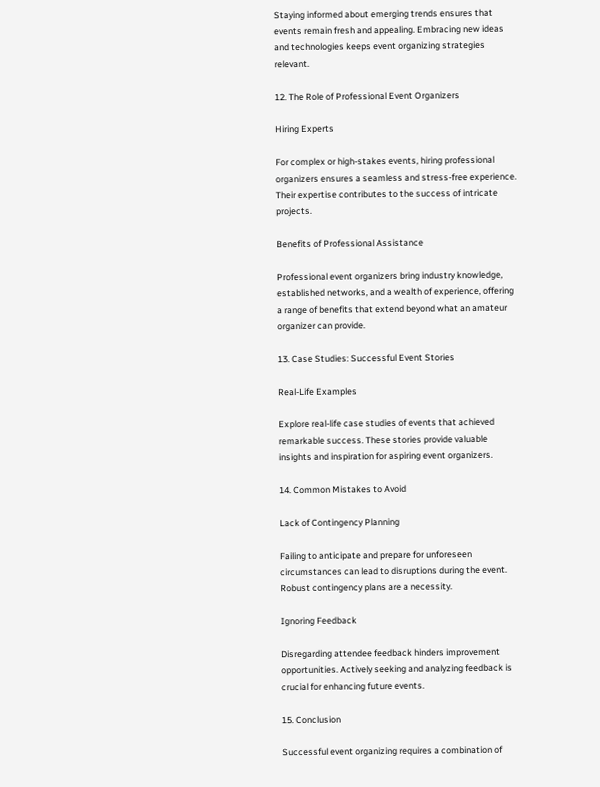Staying informed about emerging trends ensures that events remain fresh and appealing. Embracing new ideas and technologies keeps event organizing strategies relevant.

12. The Role of Professional Event Organizers

Hiring Experts

For complex or high-stakes events, hiring professional organizers ensures a seamless and stress-free experience. Their expertise contributes to the success of intricate projects.

Benefits of Professional Assistance

Professional event organizers bring industry knowledge, established networks, and a wealth of experience, offering a range of benefits that extend beyond what an amateur organizer can provide.

13. Case Studies: Successful Event Stories

Real-Life Examples

Explore real-life case studies of events that achieved remarkable success. These stories provide valuable insights and inspiration for aspiring event organizers.

14. Common Mistakes to Avoid

Lack of Contingency Planning

Failing to anticipate and prepare for unforeseen circumstances can lead to disruptions during the event. Robust contingency plans are a necessity.

Ignoring Feedback

Disregarding attendee feedback hinders improvement opportunities. Actively seeking and analyzing feedback is crucial for enhancing future events.

15. Conclusion

Successful event organizing requires a combination of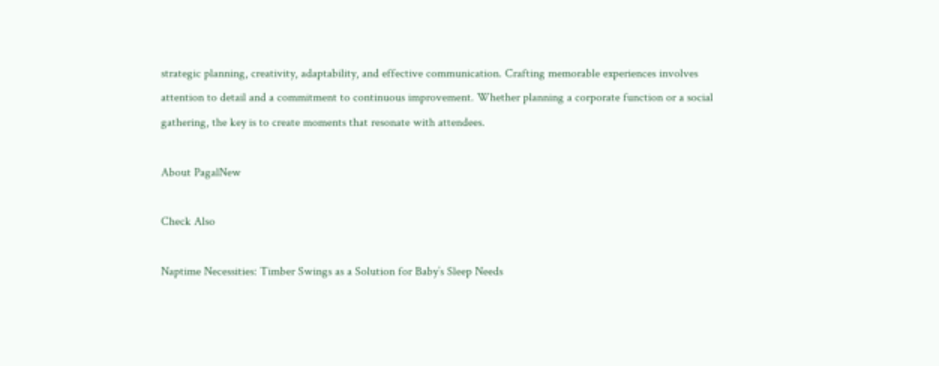strategic planning, creativity, adaptability, and effective communication. Crafting memorable experiences involves attention to detail and a commitment to continuous improvement. Whether planning a corporate function or a social gathering, the key is to create moments that resonate with attendees.

About PagalNew

Check Also

Naptime Necessities: Timber Swings as a Solution for Baby’s Sleep Needs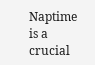Naptime is a crucial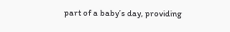part of a baby’s day, providing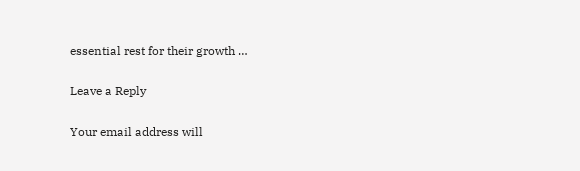essential rest for their growth …

Leave a Reply

Your email address will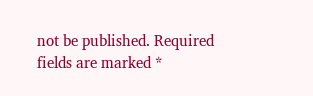not be published. Required fields are marked *